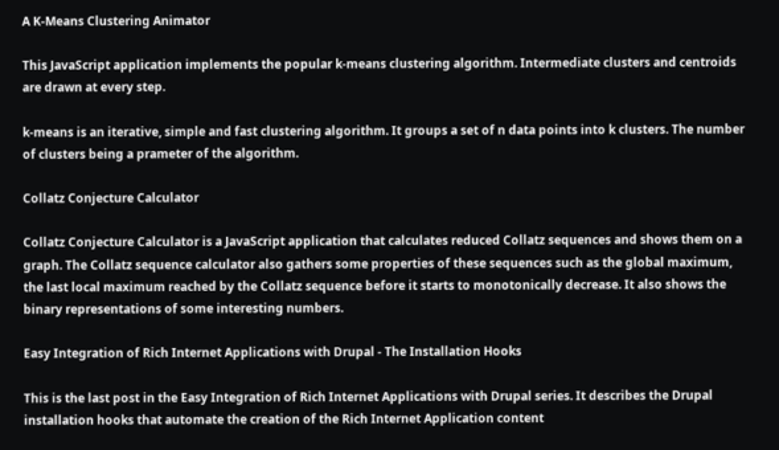A K-Means Clustering Animator

This JavaScript application implements the popular k-means clustering algorithm. Intermediate clusters and centroids are drawn at every step.

k-means is an iterative, simple and fast clustering algorithm. It groups a set of n data points into k clusters. The number of clusters being a prameter of the algorithm.

Collatz Conjecture Calculator

Collatz Conjecture Calculator is a JavaScript application that calculates reduced Collatz sequences and shows them on a graph. The Collatz sequence calculator also gathers some properties of these sequences such as the global maximum, the last local maximum reached by the Collatz sequence before it starts to monotonically decrease. It also shows the binary representations of some interesting numbers.

Easy Integration of Rich Internet Applications with Drupal - The Installation Hooks

This is the last post in the Easy Integration of Rich Internet Applications with Drupal series. It describes the Drupal installation hooks that automate the creation of the Rich Internet Application content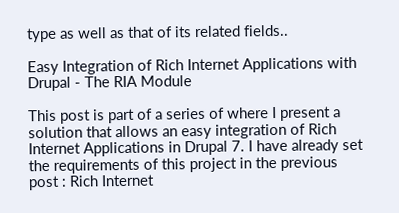type as well as that of its related fields..

Easy Integration of Rich Internet Applications with Drupal - The RIA Module

This post is part of a series of where I present a solution that allows an easy integration of Rich Internet Applications in Drupal 7. I have already set the requirements of this project in the previous post : Rich Internet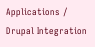Applications / Drupal Integration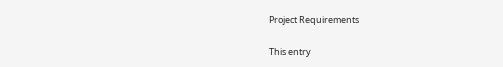Project Requirements

This entry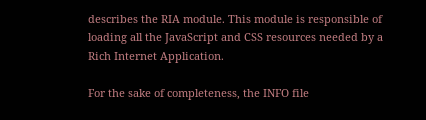describes the RIA module. This module is responsible of loading all the JavaScript and CSS resources needed by a Rich Internet Application.

For the sake of completeness, the INFO file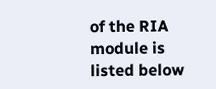of the RIA module is listed below